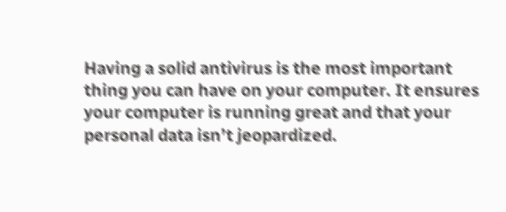Having a solid antivirus is the most important thing you can have on your computer. It ensures your computer is running great and that your personal data isn’t jeopardized.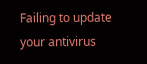Failing to update your antivirus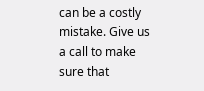can be a costly mistake. Give us a call to make sure that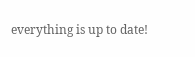everything is up to date!